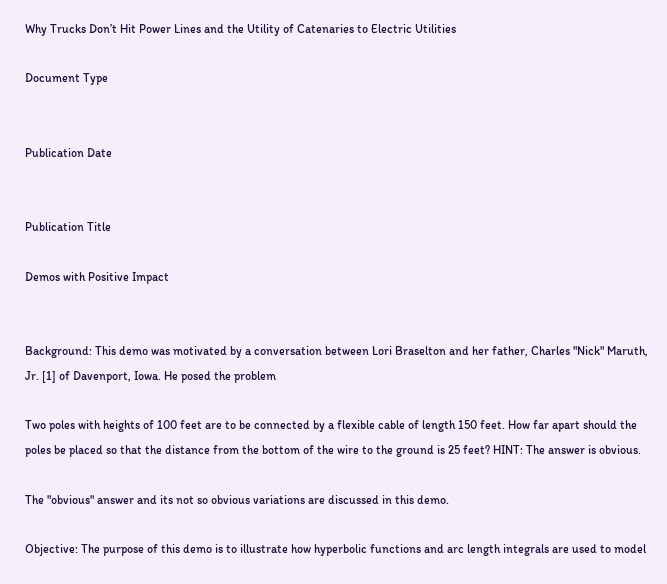Why Trucks Don’t Hit Power Lines and the Utility of Catenaries to Electric Utilities

Document Type


Publication Date


Publication Title

Demos with Positive Impact


Background: This demo was motivated by a conversation between Lori Braselton and her father, Charles "Nick" Maruth, Jr. [1] of Davenport, Iowa. He posed the problem

Two poles with heights of 100 feet are to be connected by a flexible cable of length 150 feet. How far apart should the poles be placed so that the distance from the bottom of the wire to the ground is 25 feet? HINT: The answer is obvious.

The "obvious" answer and its not so obvious variations are discussed in this demo.

Objective: The purpose of this demo is to illustrate how hyperbolic functions and arc length integrals are used to model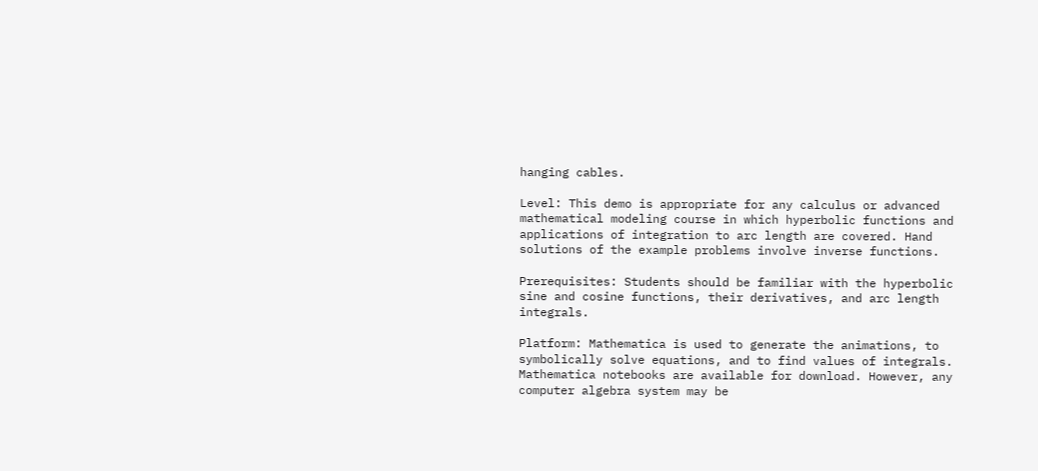hanging cables.

Level: This demo is appropriate for any calculus or advanced mathematical modeling course in which hyperbolic functions and applications of integration to arc length are covered. Hand solutions of the example problems involve inverse functions.

Prerequisites: Students should be familiar with the hyperbolic sine and cosine functions, their derivatives, and arc length integrals.

Platform: Mathematica is used to generate the animations, to symbolically solve equations, and to find values of integrals. Mathematica notebooks are available for download. However, any computer algebra system may be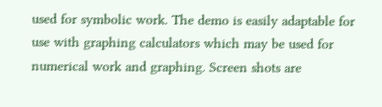used for symbolic work. The demo is easily adaptable for use with graphing calculators which may be used for numerical work and graphing. Screen shots are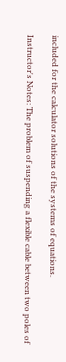included for the calculator solutions of the systems of equations.

Instructor's Notes: The problem of suspending a flexible cable between two poles of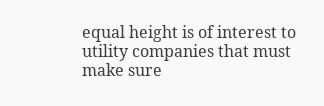equal height is of interest to utility companies that must make sure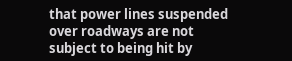that power lines suspended over roadways are not subject to being hit by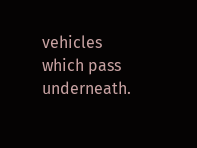vehicles which pass underneath.